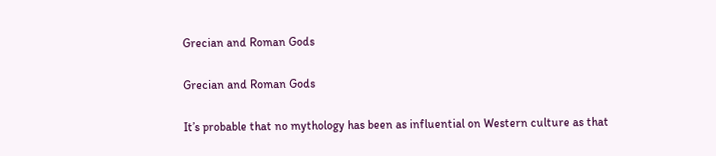Grecian and Roman Gods

Grecian and Roman Gods

It’s probable that no mythology has been as influential on Western culture as that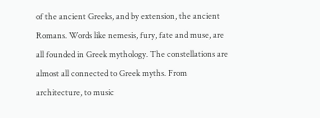of the ancient Greeks, and by extension, the ancient Romans. Words like nemesis, fury, fate and muse, are all founded in Greek mythology. The constellations are almost all connected to Greek myths. From architecture, to music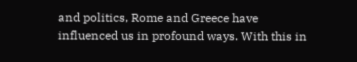and politics, Rome and Greece have influenced us in profound ways. With this in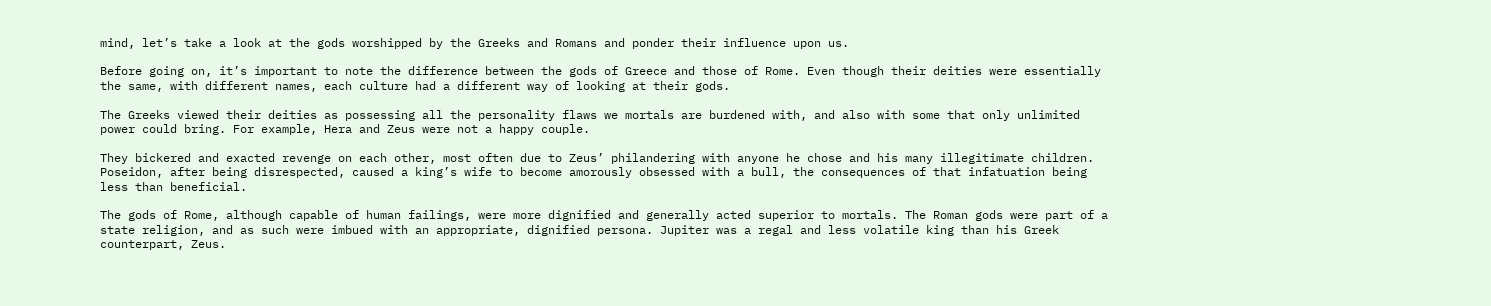mind, let’s take a look at the gods worshipped by the Greeks and Romans and ponder their influence upon us.

Before going on, it’s important to note the difference between the gods of Greece and those of Rome. Even though their deities were essentially the same, with different names, each culture had a different way of looking at their gods.

The Greeks viewed their deities as possessing all the personality flaws we mortals are burdened with, and also with some that only unlimited power could bring. For example, Hera and Zeus were not a happy couple.

They bickered and exacted revenge on each other, most often due to Zeus’ philandering with anyone he chose and his many illegitimate children. Poseidon, after being disrespected, caused a king’s wife to become amorously obsessed with a bull, the consequences of that infatuation being less than beneficial.

The gods of Rome, although capable of human failings, were more dignified and generally acted superior to mortals. The Roman gods were part of a state religion, and as such were imbued with an appropriate, dignified persona. Jupiter was a regal and less volatile king than his Greek counterpart, Zeus.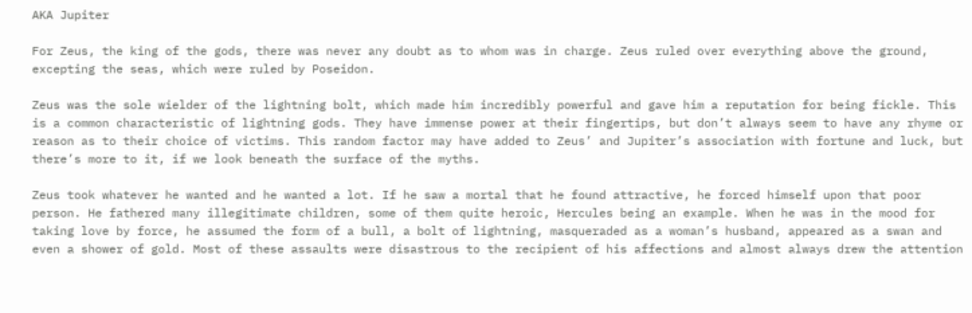AKA Jupiter

For Zeus, the king of the gods, there was never any doubt as to whom was in charge. Zeus ruled over everything above the ground, excepting the seas, which were ruled by Poseidon.

Zeus was the sole wielder of the lightning bolt, which made him incredibly powerful and gave him a reputation for being fickle. This is a common characteristic of lightning gods. They have immense power at their fingertips, but don’t always seem to have any rhyme or reason as to their choice of victims. This random factor may have added to Zeus’ and Jupiter’s association with fortune and luck, but there’s more to it, if we look beneath the surface of the myths.

Zeus took whatever he wanted and he wanted a lot. If he saw a mortal that he found attractive, he forced himself upon that poor person. He fathered many illegitimate children, some of them quite heroic, Hercules being an example. When he was in the mood for taking love by force, he assumed the form of a bull, a bolt of lightning, masqueraded as a woman’s husband, appeared as a swan and even a shower of gold. Most of these assaults were disastrous to the recipient of his affections and almost always drew the attention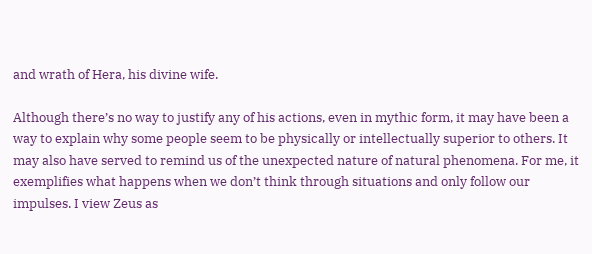and wrath of Hera, his divine wife.

Although there’s no way to justify any of his actions, even in mythic form, it may have been a way to explain why some people seem to be physically or intellectually superior to others. It may also have served to remind us of the unexpected nature of natural phenomena. For me, it exemplifies what happens when we don’t think through situations and only follow our impulses. I view Zeus as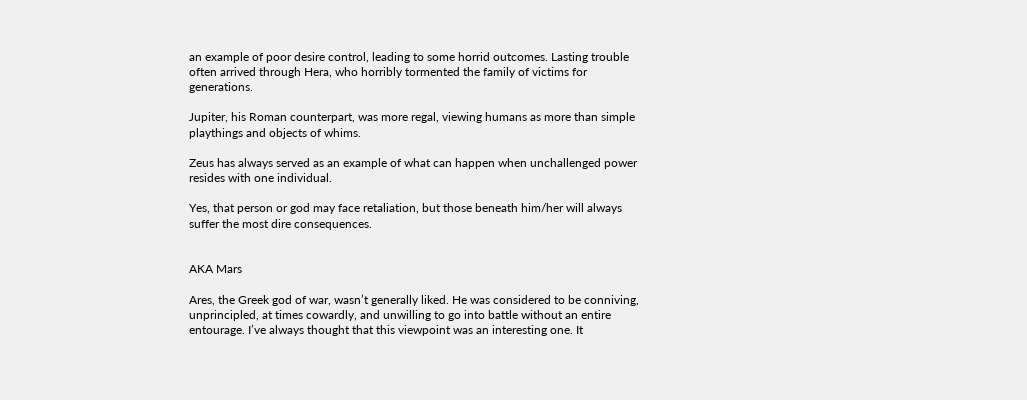an example of poor desire control, leading to some horrid outcomes. Lasting trouble often arrived through Hera, who horribly tormented the family of victims for generations.

Jupiter, his Roman counterpart, was more regal, viewing humans as more than simple playthings and objects of whims.

Zeus has always served as an example of what can happen when unchallenged power resides with one individual.

Yes, that person or god may face retaliation, but those beneath him/her will always suffer the most dire consequences.


AKA Mars

Ares, the Greek god of war, wasn’t generally liked. He was considered to be conniving, unprincipled, at times cowardly, and unwilling to go into battle without an entire entourage. I’ve always thought that this viewpoint was an interesting one. It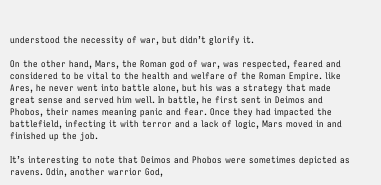understood the necessity of war, but didn’t glorify it.

On the other hand, Mars, the Roman god of war, was respected, feared and considered to be vital to the health and welfare of the Roman Empire. like Ares, he never went into battle alone, but his was a strategy that made great sense and served him well. In battle, he first sent in Deimos and Phobos, their names meaning panic and fear. Once they had impacted the battlefield, infecting it with terror and a lack of logic, Mars moved in and finished up the job.

It’s interesting to note that Deimos and Phobos were sometimes depicted as ravens. Odin, another warrior God,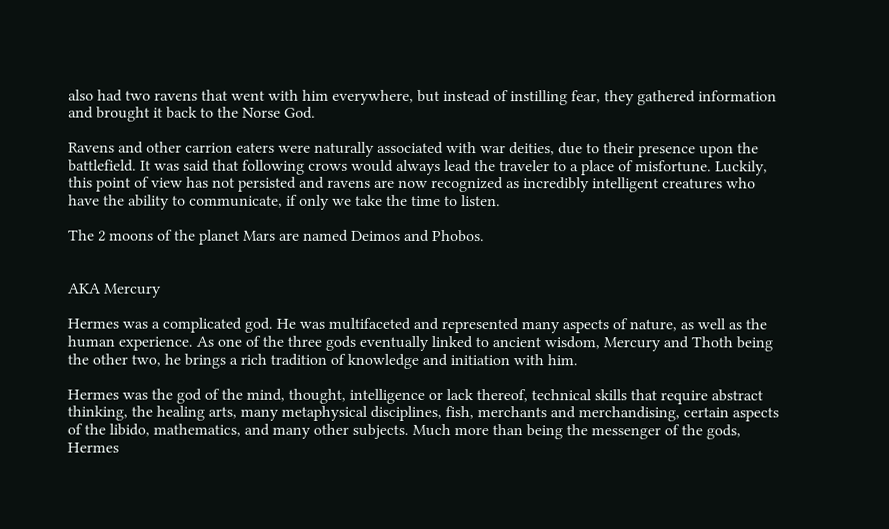also had two ravens that went with him everywhere, but instead of instilling fear, they gathered information and brought it back to the Norse God.

Ravens and other carrion eaters were naturally associated with war deities, due to their presence upon the battlefield. It was said that following crows would always lead the traveler to a place of misfortune. Luckily, this point of view has not persisted and ravens are now recognized as incredibly intelligent creatures who have the ability to communicate, if only we take the time to listen.

The 2 moons of the planet Mars are named Deimos and Phobos.


AKA Mercury

Hermes was a complicated god. He was multifaceted and represented many aspects of nature, as well as the human experience. As one of the three gods eventually linked to ancient wisdom, Mercury and Thoth being the other two, he brings a rich tradition of knowledge and initiation with him.

Hermes was the god of the mind, thought, intelligence or lack thereof, technical skills that require abstract thinking, the healing arts, many metaphysical disciplines, fish, merchants and merchandising, certain aspects of the libido, mathematics, and many other subjects. Much more than being the messenger of the gods, Hermes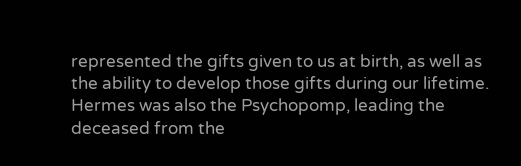represented the gifts given to us at birth, as well as the ability to develop those gifts during our lifetime. Hermes was also the Psychopomp, leading the deceased from the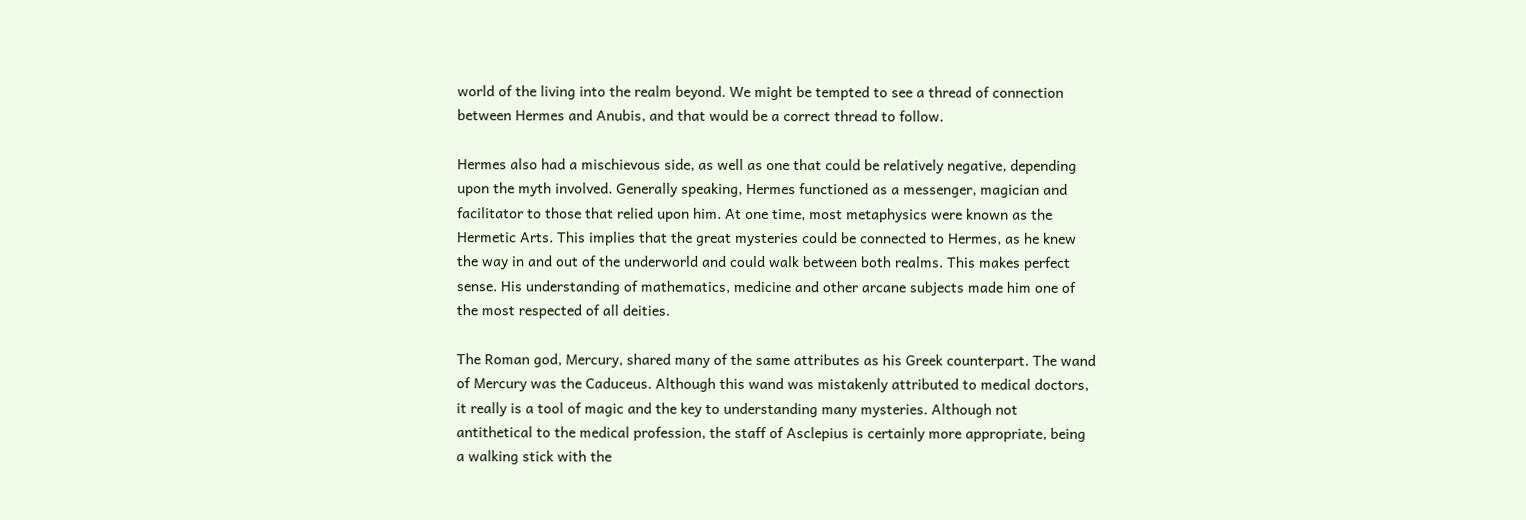world of the living into the realm beyond. We might be tempted to see a thread of connection between Hermes and Anubis, and that would be a correct thread to follow.

Hermes also had a mischievous side, as well as one that could be relatively negative, depending upon the myth involved. Generally speaking, Hermes functioned as a messenger, magician and facilitator to those that relied upon him. At one time, most metaphysics were known as the Hermetic Arts. This implies that the great mysteries could be connected to Hermes, as he knew the way in and out of the underworld and could walk between both realms. This makes perfect sense. His understanding of mathematics, medicine and other arcane subjects made him one of the most respected of all deities.

The Roman god, Mercury, shared many of the same attributes as his Greek counterpart. The wand of Mercury was the Caduceus. Although this wand was mistakenly attributed to medical doctors, it really is a tool of magic and the key to understanding many mysteries. Although not antithetical to the medical profession, the staff of Asclepius is certainly more appropriate, being a walking stick with the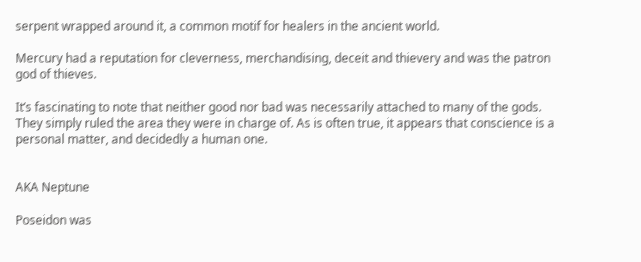serpent wrapped around it, a common motif for healers in the ancient world.

Mercury had a reputation for cleverness, merchandising, deceit and thievery and was the patron god of thieves.

It’s fascinating to note that neither good nor bad was necessarily attached to many of the gods. They simply ruled the area they were in charge of. As is often true, it appears that conscience is a personal matter, and decidedly a human one.


AKA Neptune

Poseidon was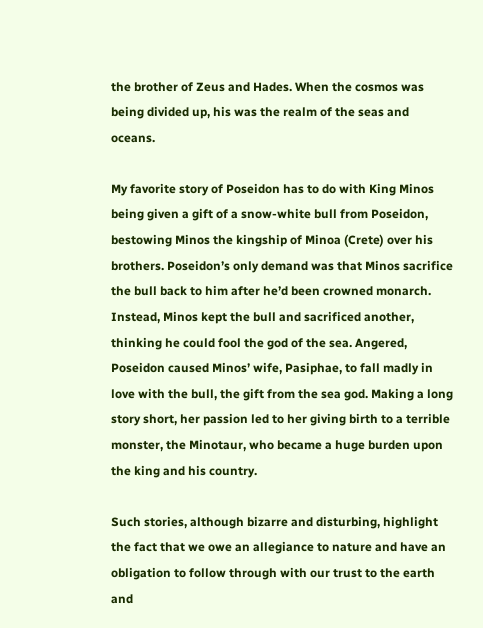the brother of Zeus and Hades. When the cosmos was being divided up, his was the realm of the seas and oceans.

My favorite story of Poseidon has to do with King Minos being given a gift of a snow-white bull from Poseidon, bestowing Minos the kingship of Minoa (Crete) over his brothers. Poseidon’s only demand was that Minos sacrifice the bull back to him after he’d been crowned monarch. Instead, Minos kept the bull and sacrificed another, thinking he could fool the god of the sea. Angered, Poseidon caused Minos’ wife, Pasiphae, to fall madly in love with the bull, the gift from the sea god. Making a long story short, her passion led to her giving birth to a terrible monster, the Minotaur, who became a huge burden upon the king and his country.

Such stories, although bizarre and disturbing, highlight the fact that we owe an allegiance to nature and have an obligation to follow through with our trust to the earth and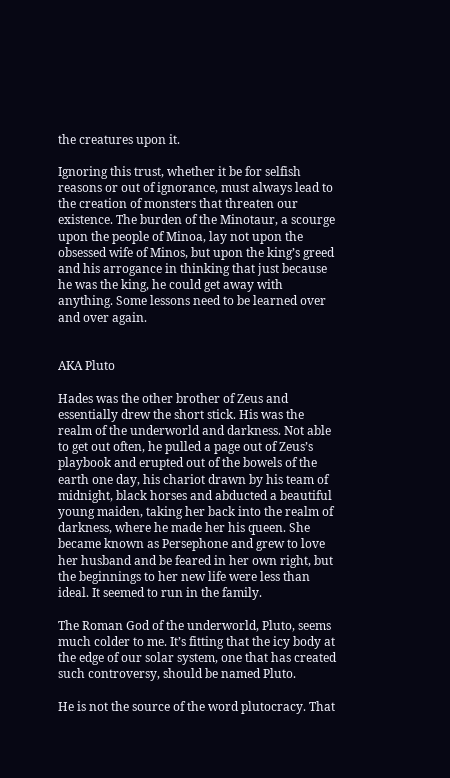the creatures upon it.

Ignoring this trust, whether it be for selfish reasons or out of ignorance, must always lead to the creation of monsters that threaten our existence. The burden of the Minotaur, a scourge upon the people of Minoa, lay not upon the obsessed wife of Minos, but upon the king’s greed and his arrogance in thinking that just because he was the king, he could get away with anything. Some lessons need to be learned over and over again.


AKA Pluto

Hades was the other brother of Zeus and essentially drew the short stick. His was the realm of the underworld and darkness. Not able to get out often, he pulled a page out of Zeus’s playbook and erupted out of the bowels of the earth one day, his chariot drawn by his team of midnight, black horses and abducted a beautiful young maiden, taking her back into the realm of darkness, where he made her his queen. She became known as Persephone and grew to love her husband and be feared in her own right, but the beginnings to her new life were less than ideal. It seemed to run in the family.

The Roman God of the underworld, Pluto, seems much colder to me. It’s fitting that the icy body at the edge of our solar system, one that has created such controversy, should be named Pluto.

He is not the source of the word plutocracy. That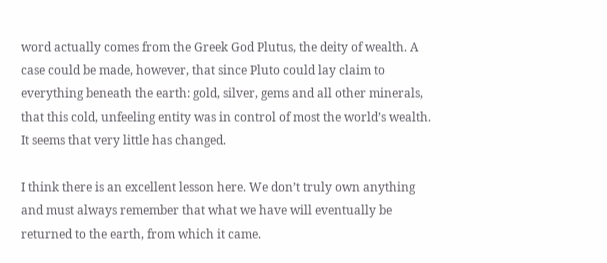word actually comes from the Greek God Plutus, the deity of wealth. A case could be made, however, that since Pluto could lay claim to everything beneath the earth: gold, silver, gems and all other minerals, that this cold, unfeeling entity was in control of most the world’s wealth. It seems that very little has changed.

I think there is an excellent lesson here. We don’t truly own anything and must always remember that what we have will eventually be returned to the earth, from which it came.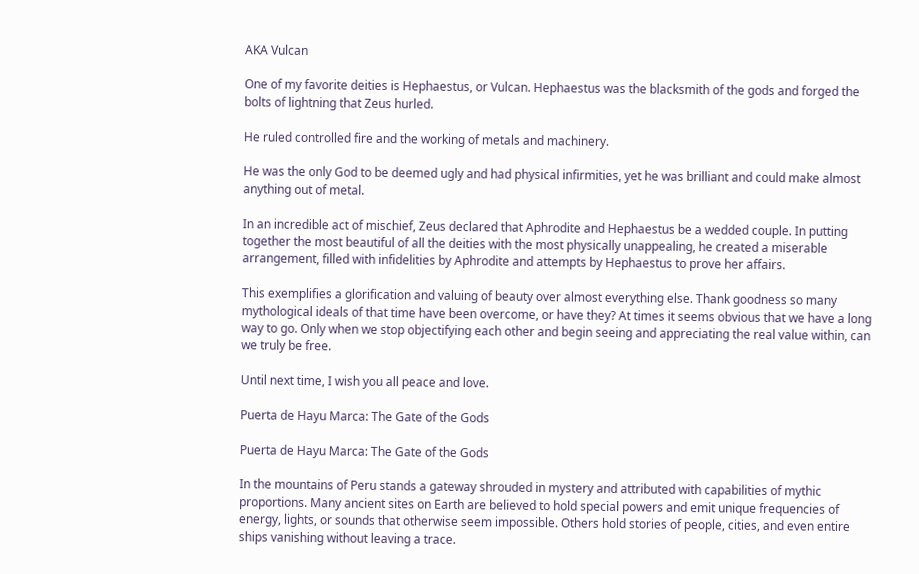AKA Vulcan

One of my favorite deities is Hephaestus, or Vulcan. Hephaestus was the blacksmith of the gods and forged the bolts of lightning that Zeus hurled.

He ruled controlled fire and the working of metals and machinery.

He was the only God to be deemed ugly and had physical infirmities, yet he was brilliant and could make almost anything out of metal.

In an incredible act of mischief, Zeus declared that Aphrodite and Hephaestus be a wedded couple. In putting together the most beautiful of all the deities with the most physically unappealing, he created a miserable arrangement, filled with infidelities by Aphrodite and attempts by Hephaestus to prove her affairs.

This exemplifies a glorification and valuing of beauty over almost everything else. Thank goodness so many mythological ideals of that time have been overcome, or have they? At times it seems obvious that we have a long way to go. Only when we stop objectifying each other and begin seeing and appreciating the real value within, can we truly be free.

Until next time, I wish you all peace and love.

Puerta de Hayu Marca: The Gate of the Gods

Puerta de Hayu Marca: The Gate of the Gods

In the mountains of Peru stands a gateway shrouded in mystery and attributed with capabilities of mythic proportions. Many ancient sites on Earth are believed to hold special powers and emit unique frequencies of energy, lights, or sounds that otherwise seem impossible. Others hold stories of people, cities, and even entire ships vanishing without leaving a trace.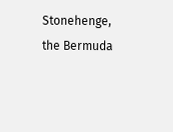Stonehenge, the Bermuda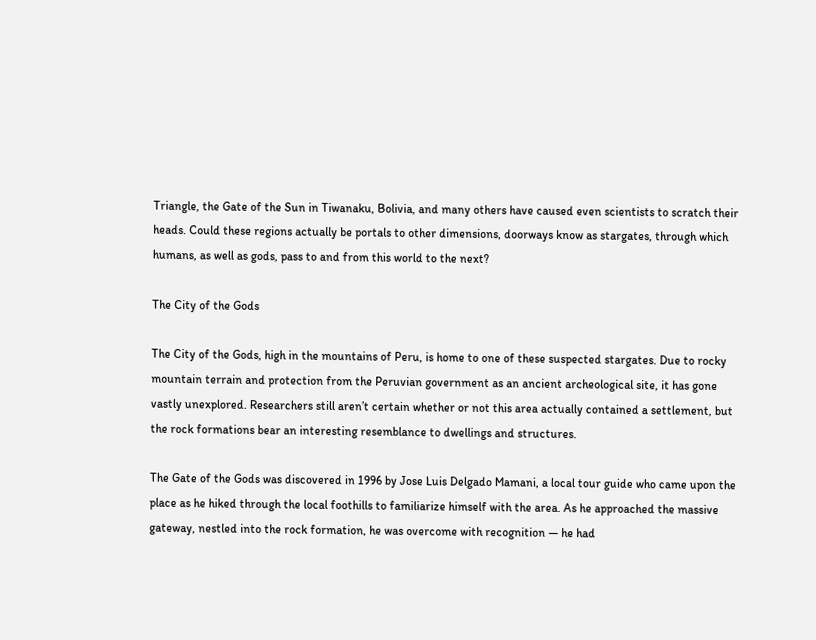Triangle, the Gate of the Sun in Tiwanaku, Bolivia, and many others have caused even scientists to scratch their heads. Could these regions actually be portals to other dimensions, doorways know as stargates, through which humans, as well as gods, pass to and from this world to the next?

The City of the Gods

The City of the Gods, high in the mountains of Peru, is home to one of these suspected stargates. Due to rocky mountain terrain and protection from the Peruvian government as an ancient archeological site, it has gone vastly unexplored. Researchers still aren’t certain whether or not this area actually contained a settlement, but the rock formations bear an interesting resemblance to dwellings and structures.

The Gate of the Gods was discovered in 1996 by Jose Luis Delgado Mamani, a local tour guide who came upon the place as he hiked through the local foothills to familiarize himself with the area. As he approached the massive gateway, nestled into the rock formation, he was overcome with recognition — he had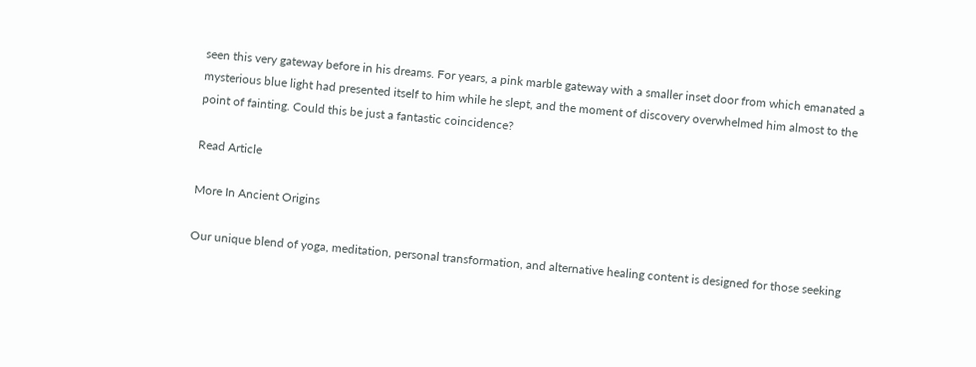seen this very gateway before in his dreams. For years, a pink marble gateway with a smaller inset door from which emanated a mysterious blue light had presented itself to him while he slept, and the moment of discovery overwhelmed him almost to the point of fainting. Could this be just a fantastic coincidence?

Read Article

More In Ancient Origins

Our unique blend of yoga, meditation, personal transformation, and alternative healing content is designed for those seeking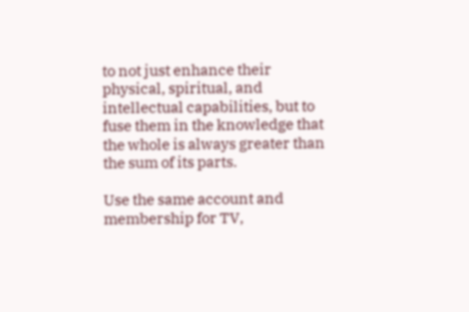to not just enhance their physical, spiritual, and intellectual capabilities, but to fuse them in the knowledge that the whole is always greater than the sum of its parts.

Use the same account and membership for TV,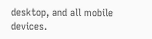desktop, and all mobile devices.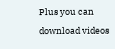Plus you can download videos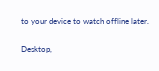to your device to watch offline later.

Desktop,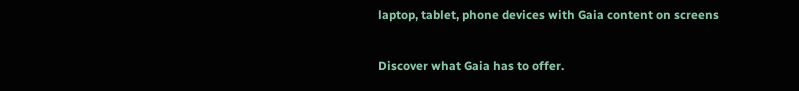laptop, tablet, phone devices with Gaia content on screens

Discover what Gaia has to offer.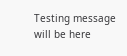Testing message will be here